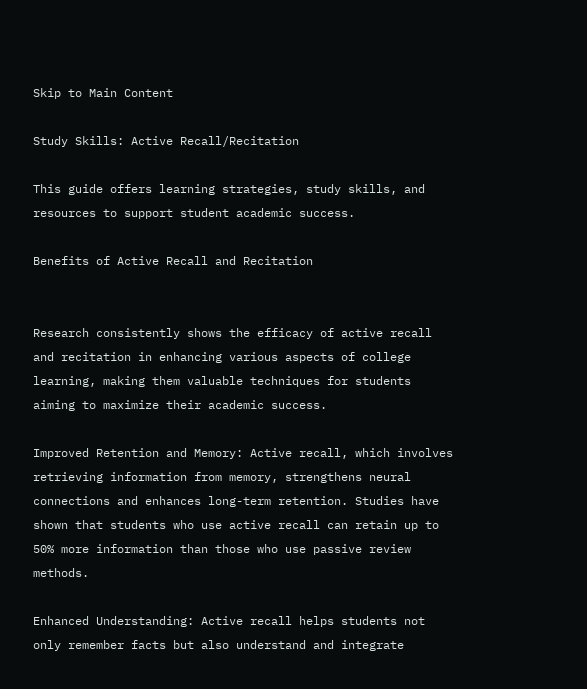Skip to Main Content

Study Skills: Active Recall/Recitation

This guide offers learning strategies, study skills, and resources to support student academic success.

Benefits of Active Recall and Recitation


Research consistently shows the efficacy of active recall and recitation in enhancing various aspects of college learning, making them valuable techniques for students aiming to maximize their academic success.

Improved Retention and Memory: Active recall, which involves retrieving information from memory, strengthens neural connections and enhances long-term retention. Studies have shown that students who use active recall can retain up to 50% more information than those who use passive review methods.

Enhanced Understanding: Active recall helps students not only remember facts but also understand and integrate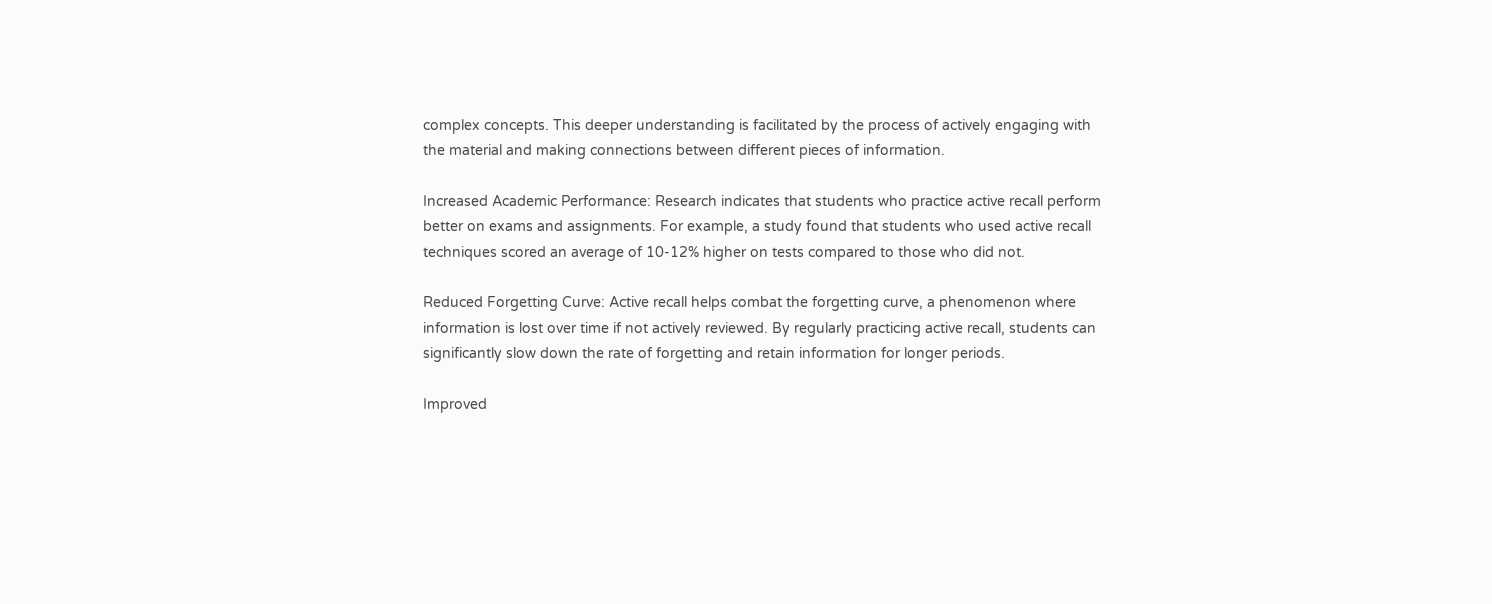complex concepts. This deeper understanding is facilitated by the process of actively engaging with the material and making connections between different pieces of information.

Increased Academic Performance: Research indicates that students who practice active recall perform better on exams and assignments. For example, a study found that students who used active recall techniques scored an average of 10-12% higher on tests compared to those who did not.

Reduced Forgetting Curve: Active recall helps combat the forgetting curve, a phenomenon where information is lost over time if not actively reviewed. By regularly practicing active recall, students can significantly slow down the rate of forgetting and retain information for longer periods.

Improved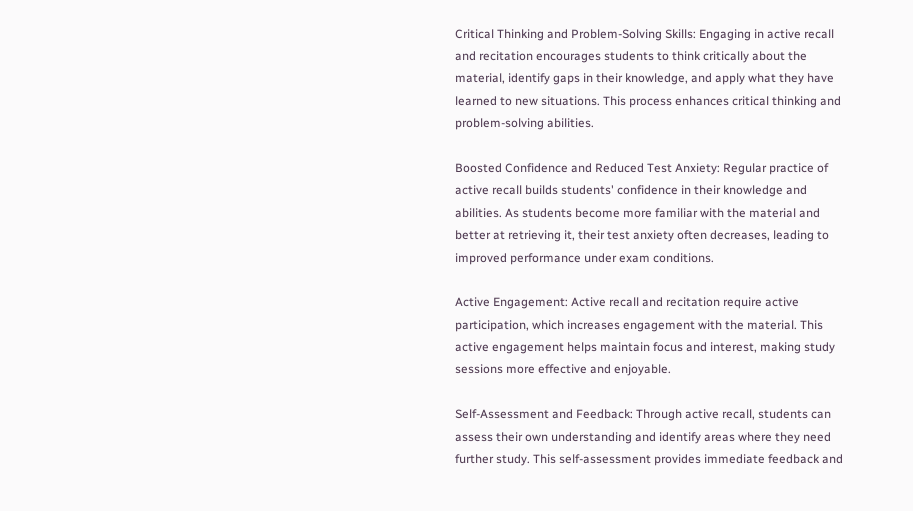Critical Thinking and Problem-Solving Skills: Engaging in active recall and recitation encourages students to think critically about the material, identify gaps in their knowledge, and apply what they have learned to new situations. This process enhances critical thinking and problem-solving abilities.

Boosted Confidence and Reduced Test Anxiety: Regular practice of active recall builds students' confidence in their knowledge and abilities. As students become more familiar with the material and better at retrieving it, their test anxiety often decreases, leading to improved performance under exam conditions.

Active Engagement: Active recall and recitation require active participation, which increases engagement with the material. This active engagement helps maintain focus and interest, making study sessions more effective and enjoyable.

Self-Assessment and Feedback: Through active recall, students can assess their own understanding and identify areas where they need further study. This self-assessment provides immediate feedback and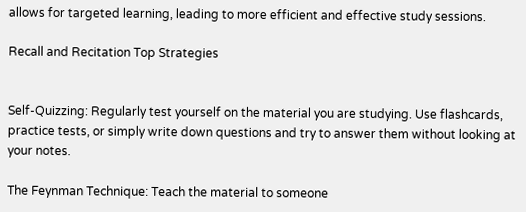allows for targeted learning, leading to more efficient and effective study sessions.

Recall and Recitation Top Strategies


Self-Quizzing: Regularly test yourself on the material you are studying. Use flashcards, practice tests, or simply write down questions and try to answer them without looking at your notes.

The Feynman Technique: Teach the material to someone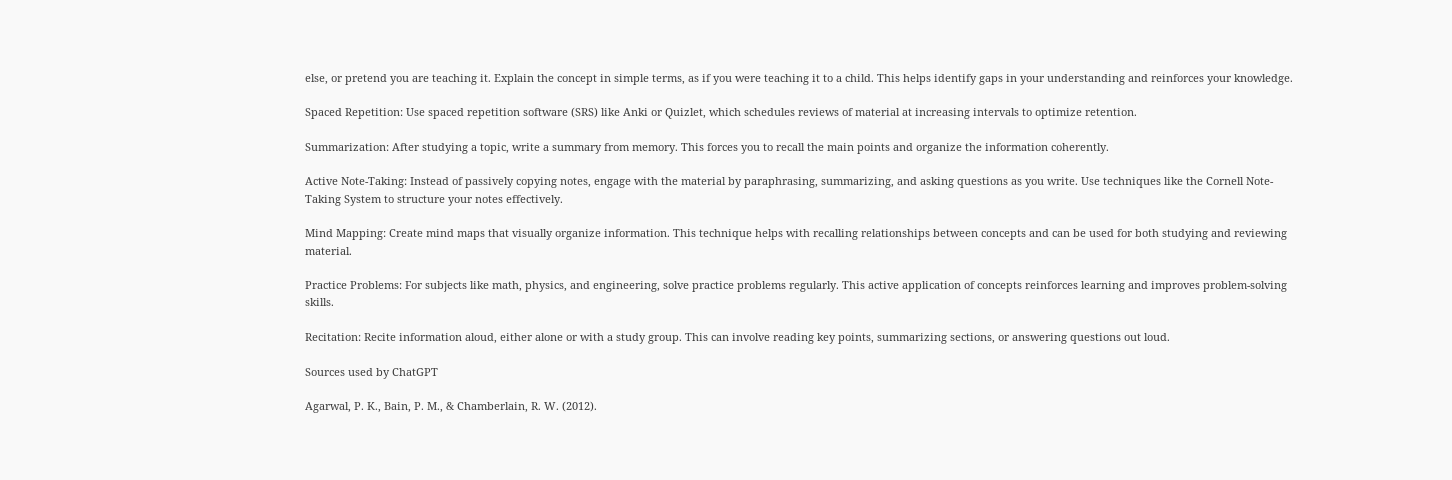else, or pretend you are teaching it. Explain the concept in simple terms, as if you were teaching it to a child. This helps identify gaps in your understanding and reinforces your knowledge.

Spaced Repetition: Use spaced repetition software (SRS) like Anki or Quizlet, which schedules reviews of material at increasing intervals to optimize retention.

Summarization: After studying a topic, write a summary from memory. This forces you to recall the main points and organize the information coherently.

Active Note-Taking: Instead of passively copying notes, engage with the material by paraphrasing, summarizing, and asking questions as you write. Use techniques like the Cornell Note-Taking System to structure your notes effectively.

Mind Mapping: Create mind maps that visually organize information. This technique helps with recalling relationships between concepts and can be used for both studying and reviewing material.

Practice Problems: For subjects like math, physics, and engineering, solve practice problems regularly. This active application of concepts reinforces learning and improves problem-solving skills.

Recitation: Recite information aloud, either alone or with a study group. This can involve reading key points, summarizing sections, or answering questions out loud.

Sources used by ChatGPT

Agarwal, P. K., Bain, P. M., & Chamberlain, R. W. (2012).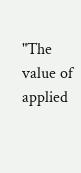"The value of applied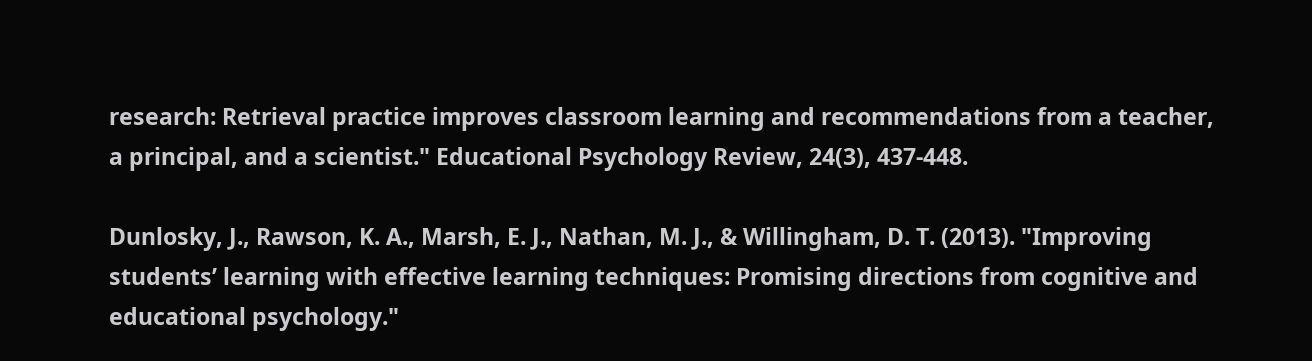research: Retrieval practice improves classroom learning and recommendations from a teacher, a principal, and a scientist." Educational Psychology Review, 24(3), 437-448.

Dunlosky, J., Rawson, K. A., Marsh, E. J., Nathan, M. J., & Willingham, D. T. (2013). "Improving students’ learning with effective learning techniques: Promising directions from cognitive and educational psychology."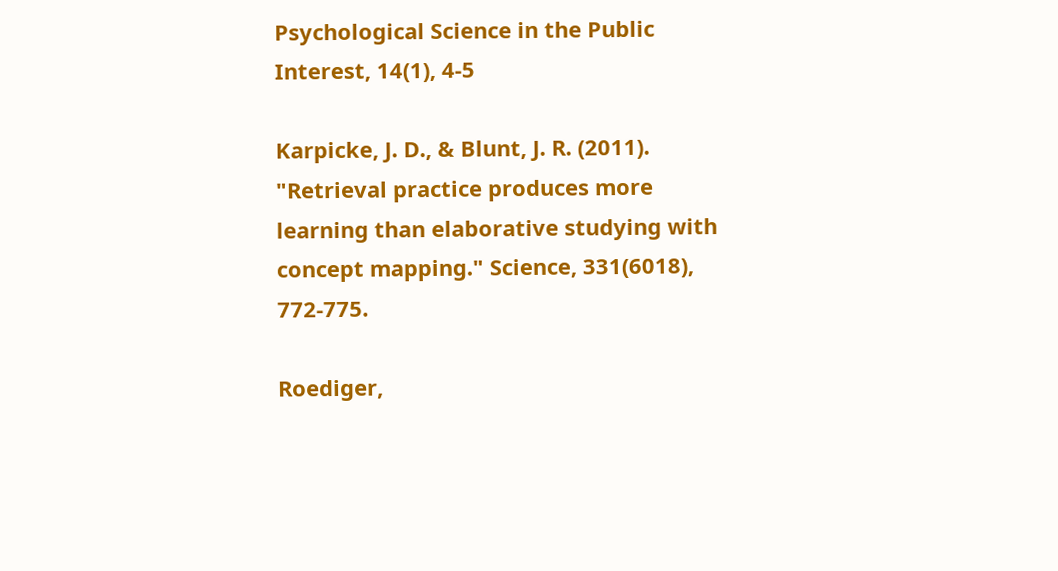Psychological Science in the Public Interest, 14(1), 4-5

Karpicke, J. D., & Blunt, J. R. (2011). "Retrieval practice produces more learning than elaborative studying with concept mapping." Science, 331(6018), 772-775.

Roediger,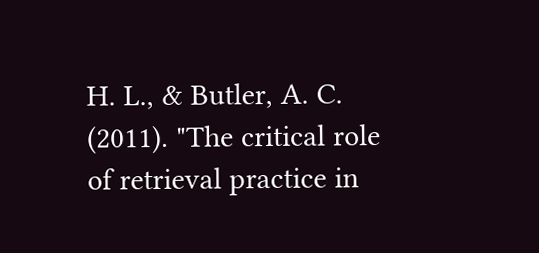H. L., & Butler, A. C. (2011). "The critical role of retrieval practice in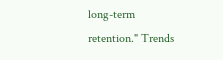long-term retention." Trends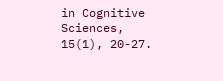in Cognitive Sciences, 15(1), 20-27.